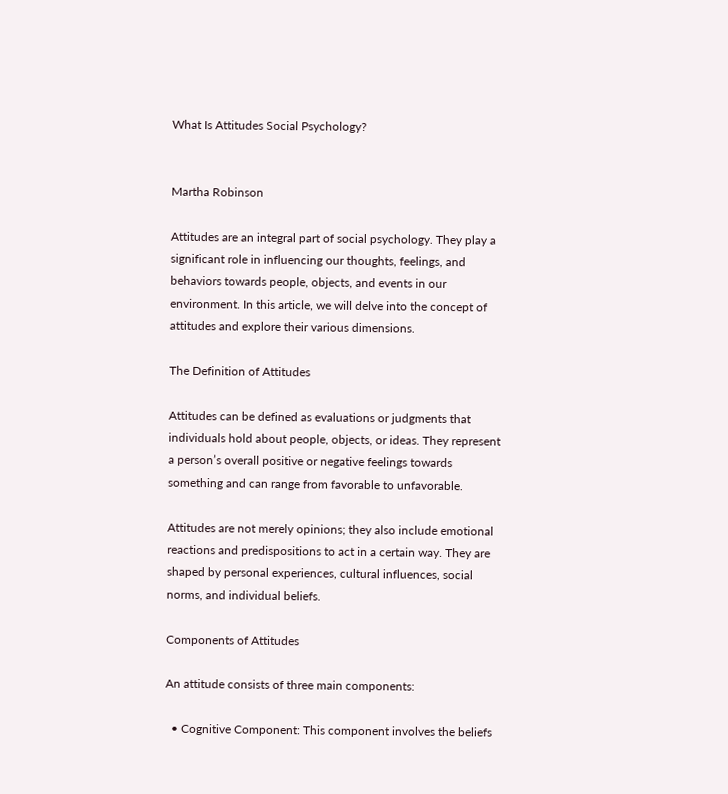What Is Attitudes Social Psychology?


Martha Robinson

Attitudes are an integral part of social psychology. They play a significant role in influencing our thoughts, feelings, and behaviors towards people, objects, and events in our environment. In this article, we will delve into the concept of attitudes and explore their various dimensions.

The Definition of Attitudes

Attitudes can be defined as evaluations or judgments that individuals hold about people, objects, or ideas. They represent a person’s overall positive or negative feelings towards something and can range from favorable to unfavorable.

Attitudes are not merely opinions; they also include emotional reactions and predispositions to act in a certain way. They are shaped by personal experiences, cultural influences, social norms, and individual beliefs.

Components of Attitudes

An attitude consists of three main components:

  • Cognitive Component: This component involves the beliefs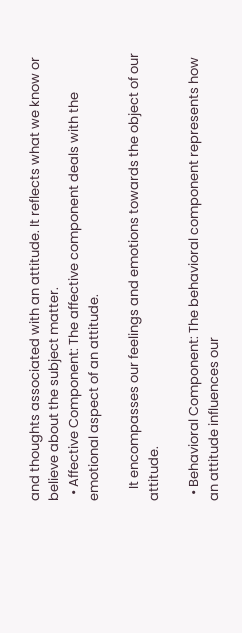and thoughts associated with an attitude. It reflects what we know or believe about the subject matter.
  • Affective Component: The affective component deals with the emotional aspect of an attitude.

    It encompasses our feelings and emotions towards the object of our attitude.

  • Behavioral Component: The behavioral component represents how an attitude influences our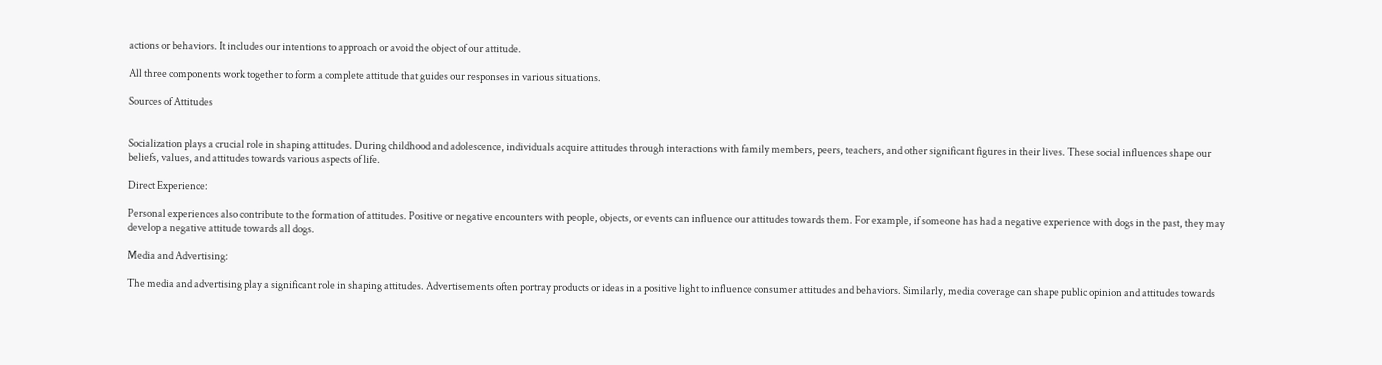actions or behaviors. It includes our intentions to approach or avoid the object of our attitude.

All three components work together to form a complete attitude that guides our responses in various situations.

Sources of Attitudes


Socialization plays a crucial role in shaping attitudes. During childhood and adolescence, individuals acquire attitudes through interactions with family members, peers, teachers, and other significant figures in their lives. These social influences shape our beliefs, values, and attitudes towards various aspects of life.

Direct Experience:

Personal experiences also contribute to the formation of attitudes. Positive or negative encounters with people, objects, or events can influence our attitudes towards them. For example, if someone has had a negative experience with dogs in the past, they may develop a negative attitude towards all dogs.

Media and Advertising:

The media and advertising play a significant role in shaping attitudes. Advertisements often portray products or ideas in a positive light to influence consumer attitudes and behaviors. Similarly, media coverage can shape public opinion and attitudes towards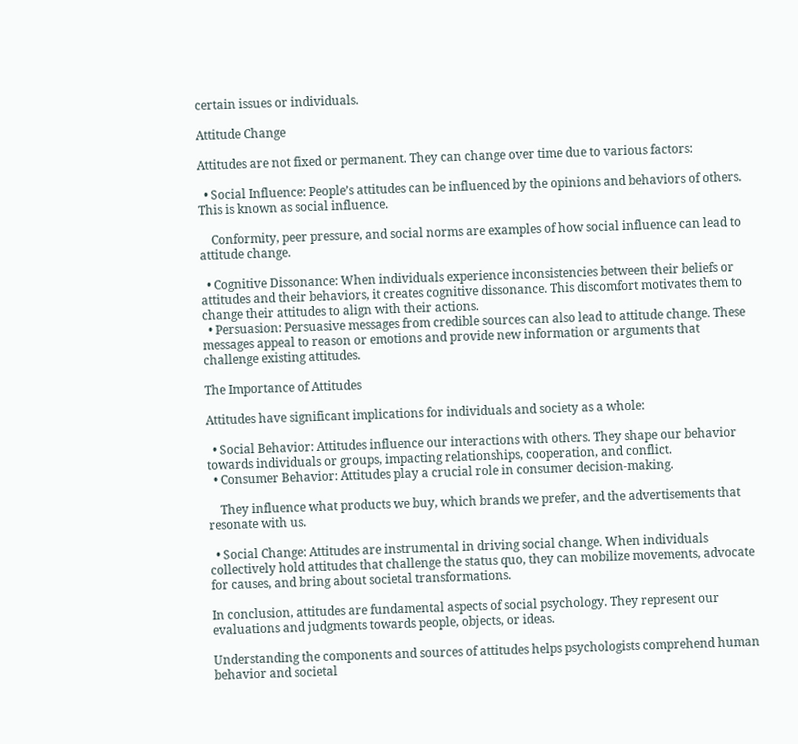certain issues or individuals.

Attitude Change

Attitudes are not fixed or permanent. They can change over time due to various factors:

  • Social Influence: People’s attitudes can be influenced by the opinions and behaviors of others. This is known as social influence.

    Conformity, peer pressure, and social norms are examples of how social influence can lead to attitude change.

  • Cognitive Dissonance: When individuals experience inconsistencies between their beliefs or attitudes and their behaviors, it creates cognitive dissonance. This discomfort motivates them to change their attitudes to align with their actions.
  • Persuasion: Persuasive messages from credible sources can also lead to attitude change. These messages appeal to reason or emotions and provide new information or arguments that challenge existing attitudes.

The Importance of Attitudes

Attitudes have significant implications for individuals and society as a whole:

  • Social Behavior: Attitudes influence our interactions with others. They shape our behavior towards individuals or groups, impacting relationships, cooperation, and conflict.
  • Consumer Behavior: Attitudes play a crucial role in consumer decision-making.

    They influence what products we buy, which brands we prefer, and the advertisements that resonate with us.

  • Social Change: Attitudes are instrumental in driving social change. When individuals collectively hold attitudes that challenge the status quo, they can mobilize movements, advocate for causes, and bring about societal transformations.

In conclusion, attitudes are fundamental aspects of social psychology. They represent our evaluations and judgments towards people, objects, or ideas.

Understanding the components and sources of attitudes helps psychologists comprehend human behavior and societal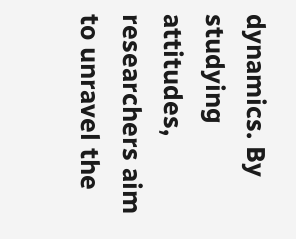dynamics. By studying attitudes, researchers aim to unravel the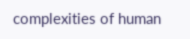complexities of human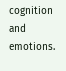cognition and emotions.